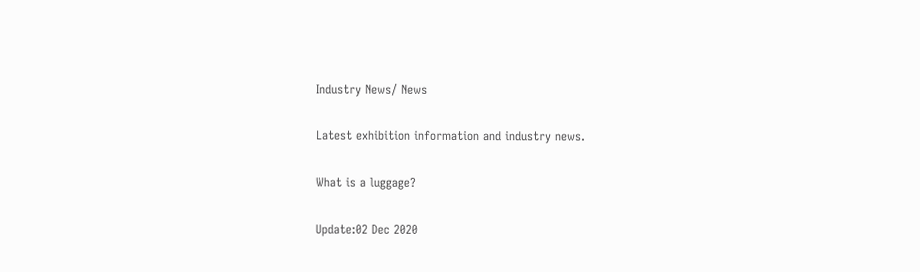Industry News/ News

Latest exhibition information and industry news.

What is a luggage?

Update:02 Dec 2020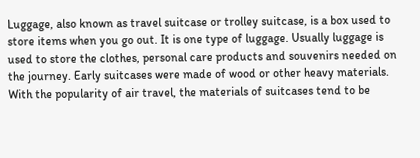Luggage, also known as travel suitcase or trolley suitcase, is a box used to store items when you go out. It is one type of luggage. Usually luggage is used to store the clothes, personal care products and souvenirs needed on the journey. Early suitcases were made of wood or other heavy materials. With the popularity of air travel, the materials of suitcases tend to be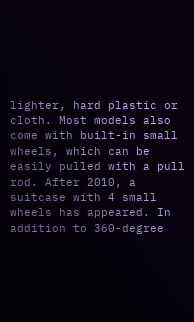lighter, hard plastic or cloth. Most models also come with built-in small wheels, which can be easily pulled with a pull rod. After 2010, a suitcase with 4 small wheels has appeared. In addition to 360-degree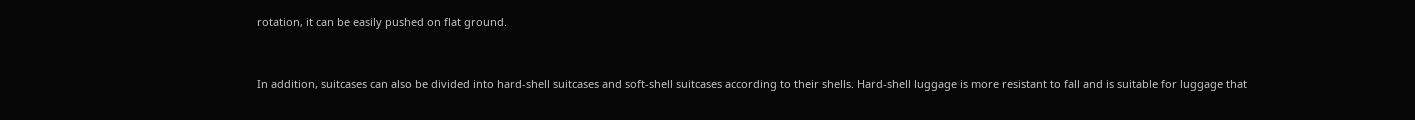rotation, it can be easily pushed on flat ground.


In addition, suitcases can also be divided into hard-shell suitcases and soft-shell suitcases according to their shells. Hard-shell luggage is more resistant to fall and is suitable for luggage that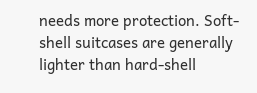needs more protection. Soft-shell suitcases are generally lighter than hard-shell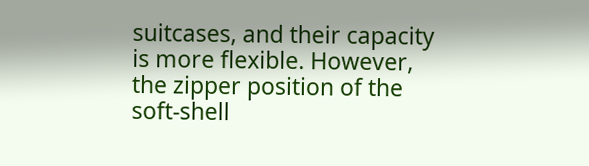suitcases, and their capacity is more flexible. However, the zipper position of the soft-shell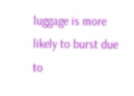luggage is more likely to burst due to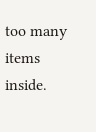too many items inside.